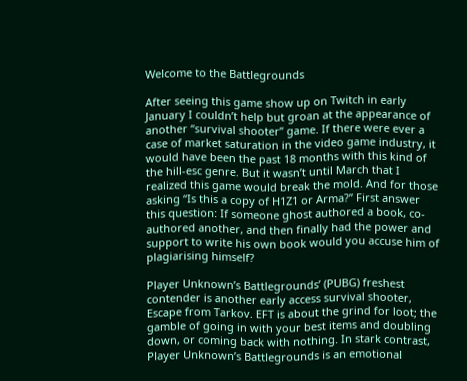Welcome to the Battlegrounds

After seeing this game show up on Twitch in early January I couldn’t help but groan at the appearance of another “survival shooter” game. If there were ever a case of market saturation in the video game industry, it would have been the past 18 months with this kind of the hill-esc genre. But it wasn’t until March that I realized this game would break the mold. And for those asking “Is this a copy of H1Z1 or Arma?” First answer this question: If someone ghost authored a book, co-authored another, and then finally had the power and support to write his own book would you accuse him of plagiarising himself?

Player Unknown’s Battlegrounds’ (PUBG) freshest contender is another early access survival shooter, Escape from Tarkov. EFT is about the grind for loot; the gamble of going in with your best items and doubling down, or coming back with nothing. In stark contrast, Player Unknown’s Battlegrounds is an emotional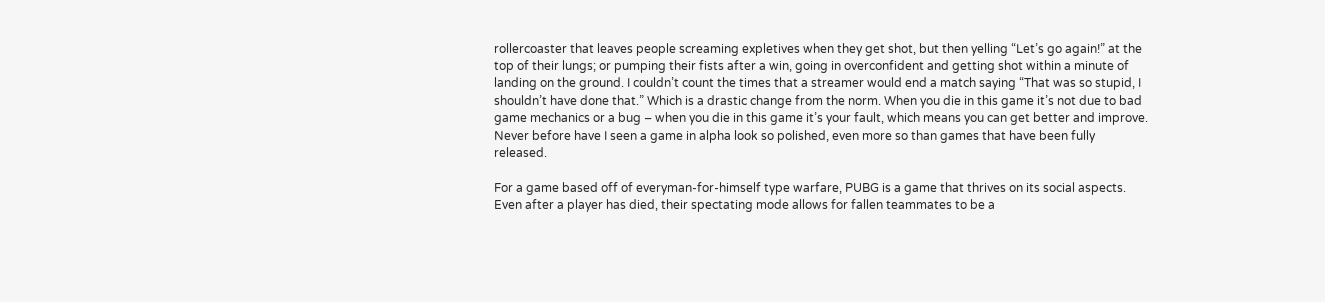rollercoaster that leaves people screaming expletives when they get shot, but then yelling “Let’s go again!” at the top of their lungs; or pumping their fists after a win, going in overconfident and getting shot within a minute of landing on the ground. I couldn’t count the times that a streamer would end a match saying “That was so stupid, I shouldn’t have done that.” Which is a drastic change from the norm. When you die in this game it’s not due to bad game mechanics or a bug – when you die in this game it’s your fault, which means you can get better and improve. Never before have I seen a game in alpha look so polished, even more so than games that have been fully released.

For a game based off of everyman-for-himself type warfare, PUBG is a game that thrives on its social aspects. Even after a player has died, their spectating mode allows for fallen teammates to be a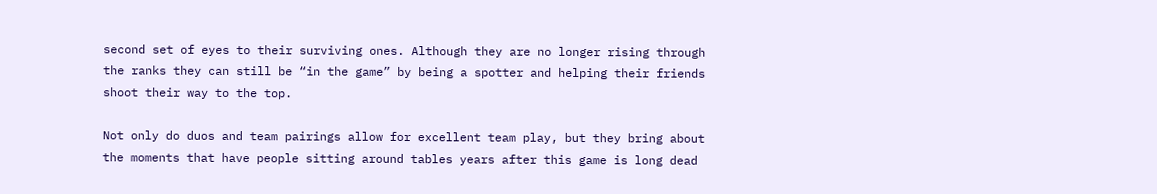second set of eyes to their surviving ones. Although they are no longer rising through the ranks they can still be “in the game” by being a spotter and helping their friends shoot their way to the top.

Not only do duos and team pairings allow for excellent team play, but they bring about the moments that have people sitting around tables years after this game is long dead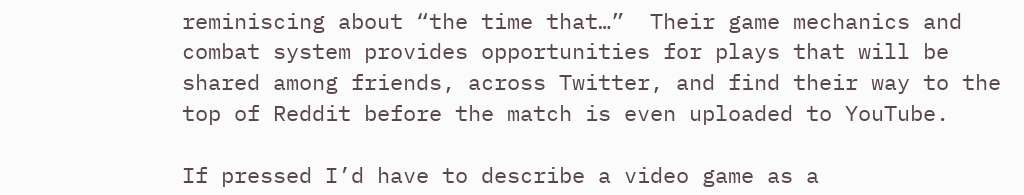reminiscing about “the time that…”  Their game mechanics and combat system provides opportunities for plays that will be shared among friends, across Twitter, and find their way to the top of Reddit before the match is even uploaded to YouTube.

If pressed I’d have to describe a video game as a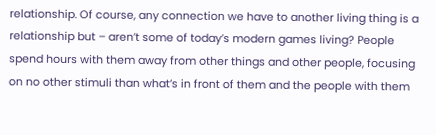relationship. Of course, any connection we have to another living thing is a relationship but – aren’t some of today’s modern games living? People spend hours with them away from other things and other people, focusing on no other stimuli than what’s in front of them and the people with them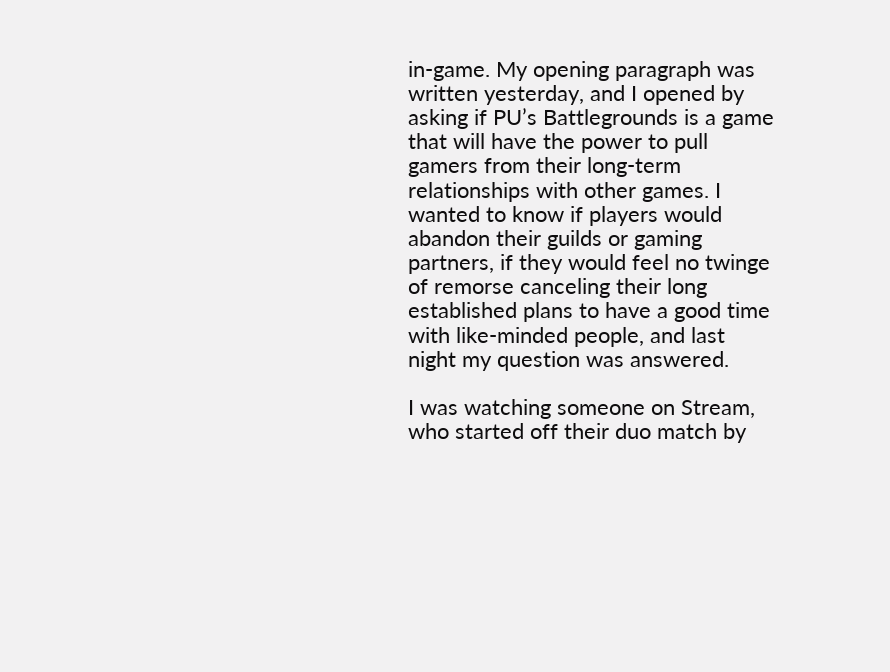in-game. My opening paragraph was written yesterday, and I opened by asking if PU’s Battlegrounds is a game that will have the power to pull gamers from their long-term relationships with other games. I wanted to know if players would abandon their guilds or gaming partners, if they would feel no twinge of remorse canceling their long established plans to have a good time with like-minded people, and last night my question was answered.

I was watching someone on Stream, who started off their duo match by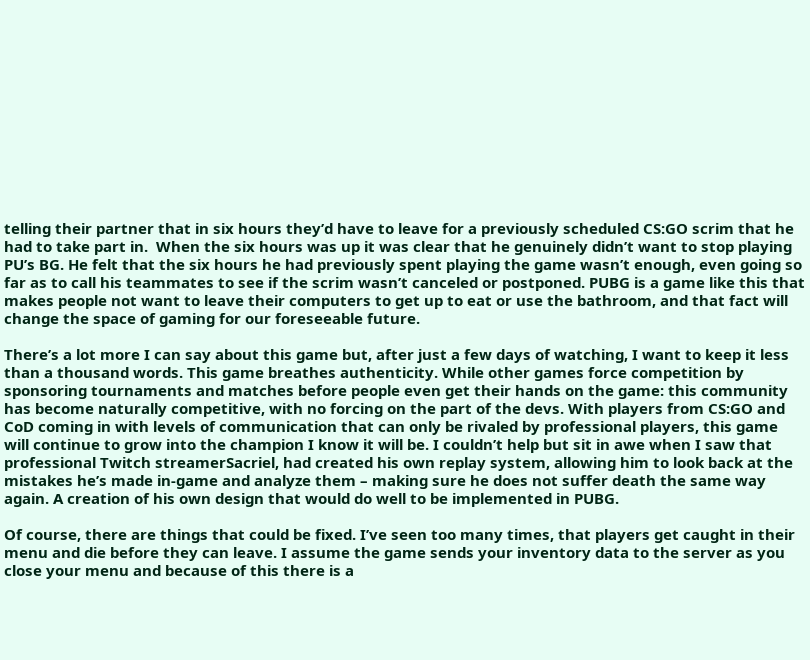telling their partner that in six hours they’d have to leave for a previously scheduled CS:GO scrim that he had to take part in.  When the six hours was up it was clear that he genuinely didn’t want to stop playing PU’s BG. He felt that the six hours he had previously spent playing the game wasn’t enough, even going so far as to call his teammates to see if the scrim wasn’t canceled or postponed. PUBG is a game like this that makes people not want to leave their computers to get up to eat or use the bathroom, and that fact will change the space of gaming for our foreseeable future.

There’s a lot more I can say about this game but, after just a few days of watching, I want to keep it less than a thousand words. This game breathes authenticity. While other games force competition by sponsoring tournaments and matches before people even get their hands on the game: this community has become naturally competitive, with no forcing on the part of the devs. With players from CS:GO and CoD coming in with levels of communication that can only be rivaled by professional players, this game will continue to grow into the champion I know it will be. I couldn’t help but sit in awe when I saw that professional Twitch streamerSacriel, had created his own replay system, allowing him to look back at the mistakes he’s made in-game and analyze them – making sure he does not suffer death the same way again. A creation of his own design that would do well to be implemented in PUBG.

Of course, there are things that could be fixed. I’ve seen too many times, that players get caught in their menu and die before they can leave. I assume the game sends your inventory data to the server as you close your menu and because of this there is a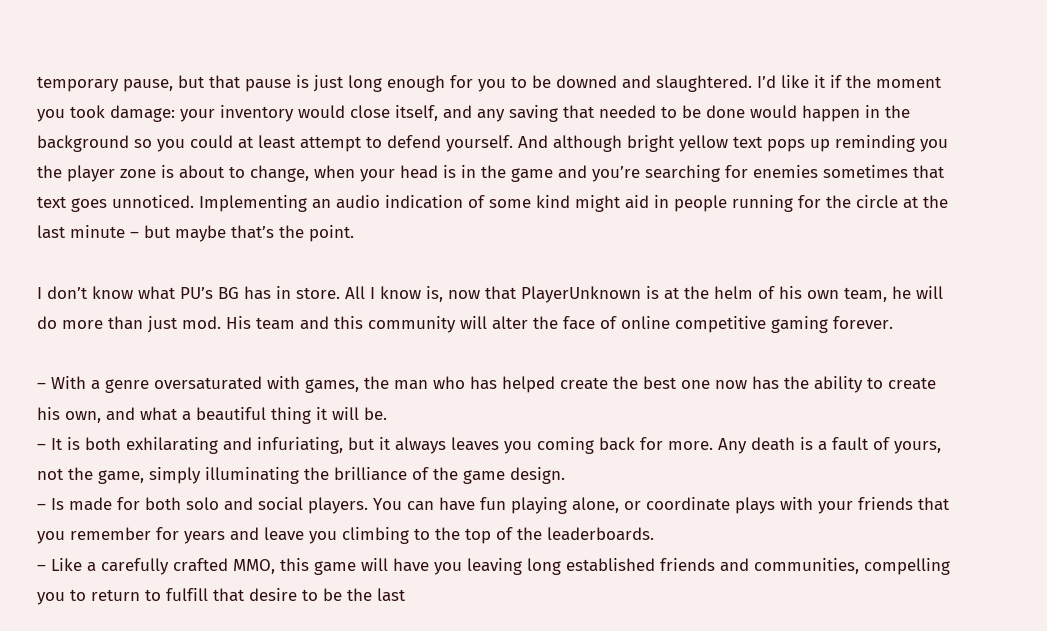temporary pause, but that pause is just long enough for you to be downed and slaughtered. I’d like it if the moment you took damage: your inventory would close itself, and any saving that needed to be done would happen in the background so you could at least attempt to defend yourself. And although bright yellow text pops up reminding you the player zone is about to change, when your head is in the game and you’re searching for enemies sometimes that text goes unnoticed. Implementing an audio indication of some kind might aid in people running for the circle at the last minute – but maybe that’s the point.

I don’t know what PU’s BG has in store. All I know is, now that PlayerUnknown is at the helm of his own team, he will do more than just mod. His team and this community will alter the face of online competitive gaming forever.

– With a genre oversaturated with games, the man who has helped create the best one now has the ability to create his own, and what a beautiful thing it will be.
– It is both exhilarating and infuriating, but it always leaves you coming back for more. Any death is a fault of yours, not the game, simply illuminating the brilliance of the game design.
– Is made for both solo and social players. You can have fun playing alone, or coordinate plays with your friends that you remember for years and leave you climbing to the top of the leaderboards.
– Like a carefully crafted MMO, this game will have you leaving long established friends and communities, compelling you to return to fulfill that desire to be the last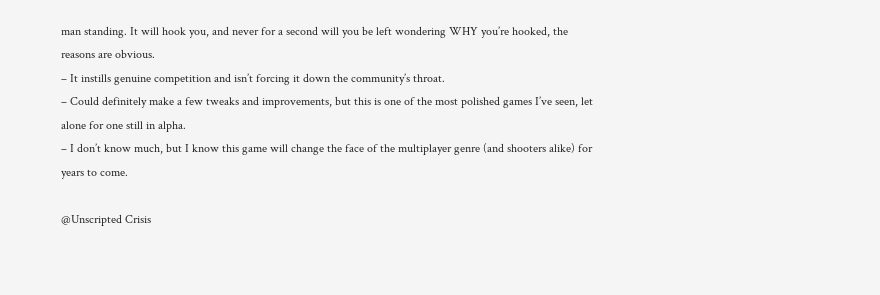man standing. It will hook you, and never for a second will you be left wondering WHY you’re hooked, the reasons are obvious.
– It instills genuine competition and isn’t forcing it down the community’s throat.
– Could definitely make a few tweaks and improvements, but this is one of the most polished games I’ve seen, let alone for one still in alpha.
– I don’t know much, but I know this game will change the face of the multiplayer genre (and shooters alike) for years to come.

@Unscripted Crisis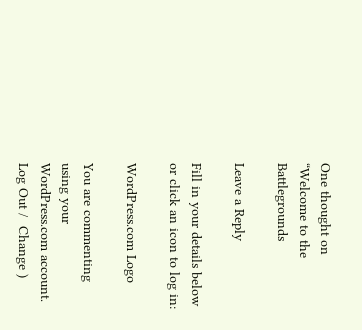One thought on “Welcome to the Battlegrounds

Leave a Reply

Fill in your details below or click an icon to log in:

WordPress.com Logo

You are commenting using your WordPress.com account. Log Out /  Change )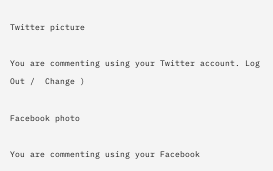Twitter picture

You are commenting using your Twitter account. Log Out /  Change )

Facebook photo

You are commenting using your Facebook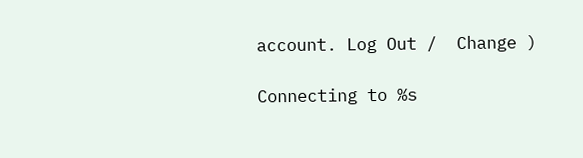account. Log Out /  Change )

Connecting to %s